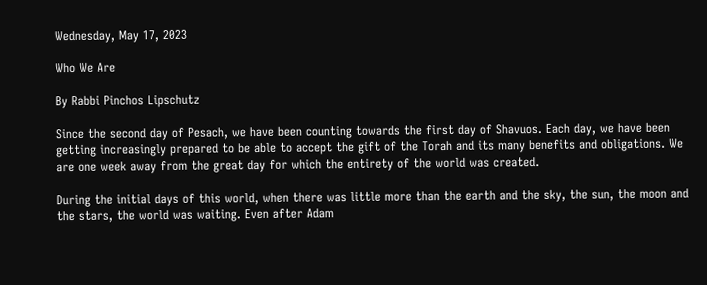Wednesday, May 17, 2023

Who We Are

By Rabbi Pinchos Lipschutz

Since the second day of Pesach, we have been counting towards the first day of Shavuos. Each day, we have been getting increasingly prepared to be able to accept the gift of the Torah and its many benefits and obligations. We are one week away from the great day for which the entirety of the world was created.

During the initial days of this world, when there was little more than the earth and the sky, the sun, the moon and the stars, the world was waiting. Even after Adam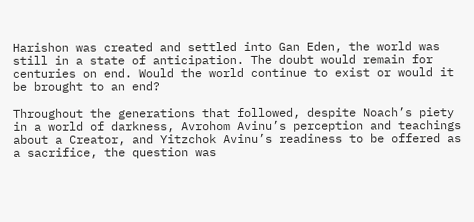Harishon was created and settled into Gan Eden, the world was still in a state of anticipation. The doubt would remain for centuries on end. Would the world continue to exist or would it be brought to an end?

Throughout the generations that followed, despite Noach’s piety in a world of darkness, Avrohom Avinu’s perception and teachings about a Creator, and Yitzchok Avinu’s readiness to be offered as a sacrifice, the question was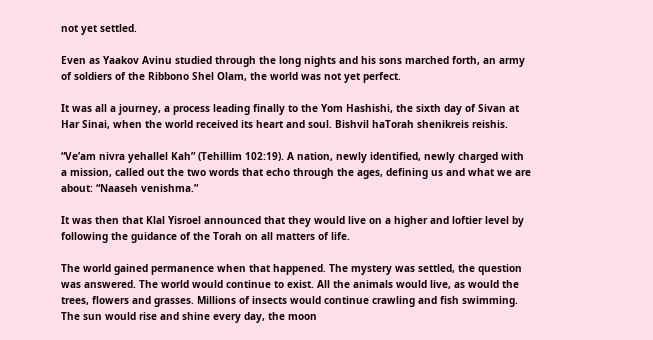not yet settled.

Even as Yaakov Avinu studied through the long nights and his sons marched forth, an army of soldiers of the Ribbono Shel Olam, the world was not yet perfect.

It was all a journey, a process leading finally to the Yom Hashishi, the sixth day of Sivan at Har Sinai, when the world received its heart and soul. Bishvil haTorah shenikreis reishis.

“Ve’am nivra yehallel Kah” (Tehillim 102:19). A nation, newly identified, newly charged with a mission, called out the two words that echo through the ages, defining us and what we are about: “Naaseh venishma.”

It was then that Klal Yisroel announced that they would live on a higher and loftier level by following the guidance of the Torah on all matters of life.

The world gained permanence when that happened. The mystery was settled, the question was answered. The world would continue to exist. All the animals would live, as would the trees, flowers and grasses. Millions of insects would continue crawling and fish swimming. The sun would rise and shine every day, the moon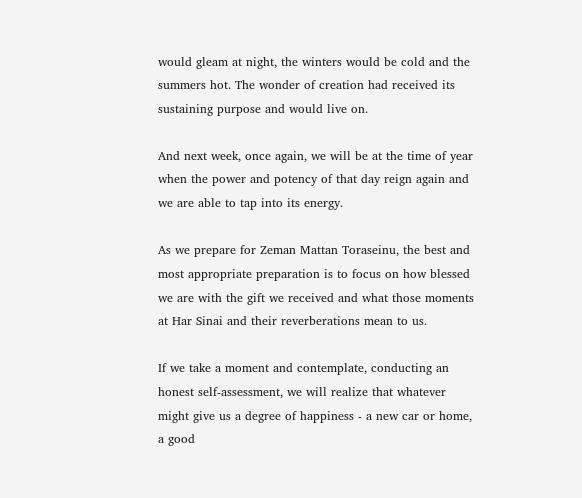would gleam at night, the winters would be cold and the summers hot. The wonder of creation had received its sustaining purpose and would live on.

And next week, once again, we will be at the time of year when the power and potency of that day reign again and we are able to tap into its energy.

As we prepare for Zeman Mattan Toraseinu, the best and most appropriate preparation is to focus on how blessed we are with the gift we received and what those moments at Har Sinai and their reverberations mean to us.

If we take a moment and contemplate, conducting an honest self-assessment, we will realize that whatever might give us a degree of happiness - a new car or home, a good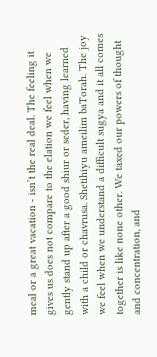meal or a great vacation - isn’t the real deal. The feeling it gives us does not compare to the elation we feel when we gently stand up after a good shiur or seder, having learned with a child or chavrusa. Shetihiyu ameilim baTorah. The joy we feel when we understand a difficult sugya and it all comes together is like none other. We taxed our powers of thought and concentration, and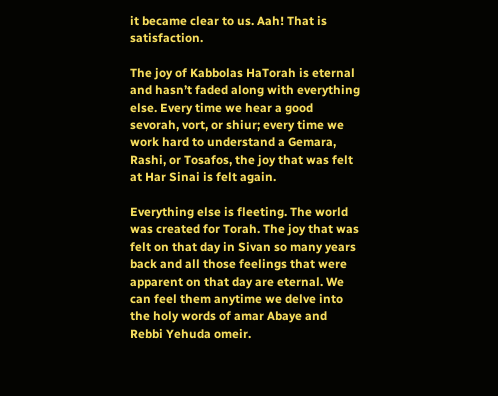it became clear to us. Aah! That is satisfaction.

The joy of Kabbolas HaTorah is eternal and hasn’t faded along with everything else. Every time we hear a good sevorah, vort, or shiur; every time we work hard to understand a Gemara, Rashi, or Tosafos, the joy that was felt at Har Sinai is felt again.

Everything else is fleeting. The world was created for Torah. The joy that was felt on that day in Sivan so many years back and all those feelings that were apparent on that day are eternal. We can feel them anytime we delve into the holy words of amar Abaye and Rebbi Yehuda omeir.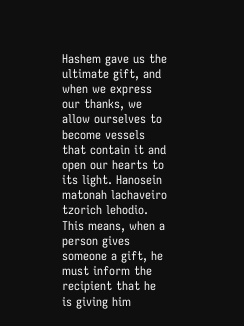Hashem gave us the ultimate gift, and when we express our thanks, we allow ourselves to become vessels that contain it and open our hearts to its light. Hanosein matonah lachaveiro tzorich lehodio. This means, when a person gives someone a gift, he must inform the recipient that he is giving him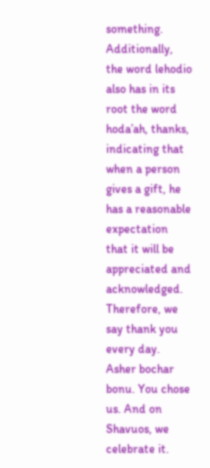something. Additionally, the word lehodio also has in its root the word hoda’ah, thanks, indicating that when a person gives a gift, he has a reasonable expectation that it will be appreciated and acknowledged. Therefore, we say thank you every day. Asher bochar bonu. You chose us. And on Shavuos, we celebrate it.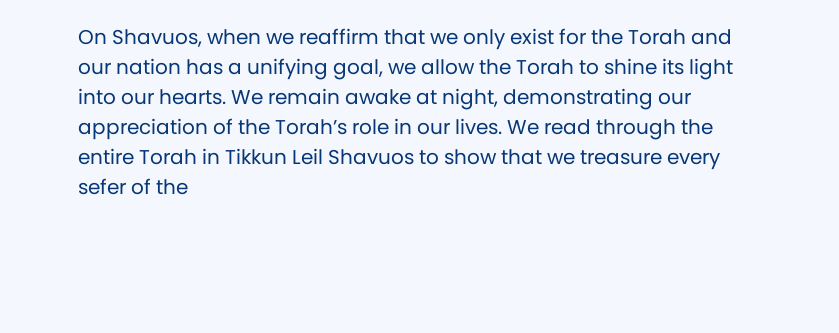On Shavuos, when we reaffirm that we only exist for the Torah and our nation has a unifying goal, we allow the Torah to shine its light into our hearts. We remain awake at night, demonstrating our appreciation of the Torah’s role in our lives. We read through the entire Torah in Tikkun Leil Shavuos to show that we treasure every sefer of the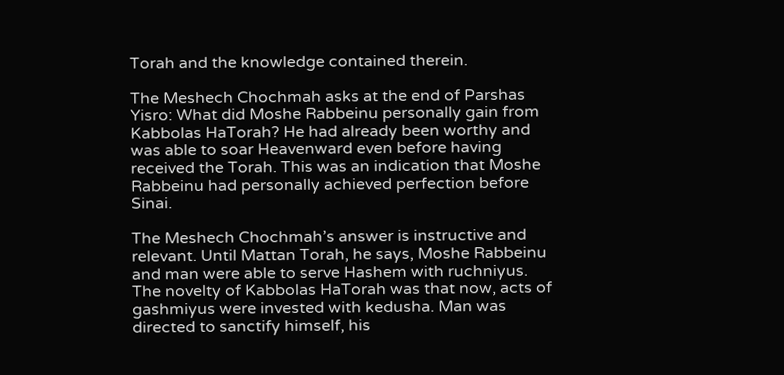Torah and the knowledge contained therein.

The Meshech Chochmah asks at the end of Parshas Yisro: What did Moshe Rabbeinu personally gain from Kabbolas HaTorah? He had already been worthy and was able to soar Heavenward even before having received the Torah. This was an indication that Moshe Rabbeinu had personally achieved perfection before Sinai.

The Meshech Chochmah’s answer is instructive and relevant. Until Mattan Torah, he says, Moshe Rabbeinu and man were able to serve Hashem with ruchniyus. The novelty of Kabbolas HaTorah was that now, acts of gashmiyus were invested with kedusha. Man was directed to sanctify himself, his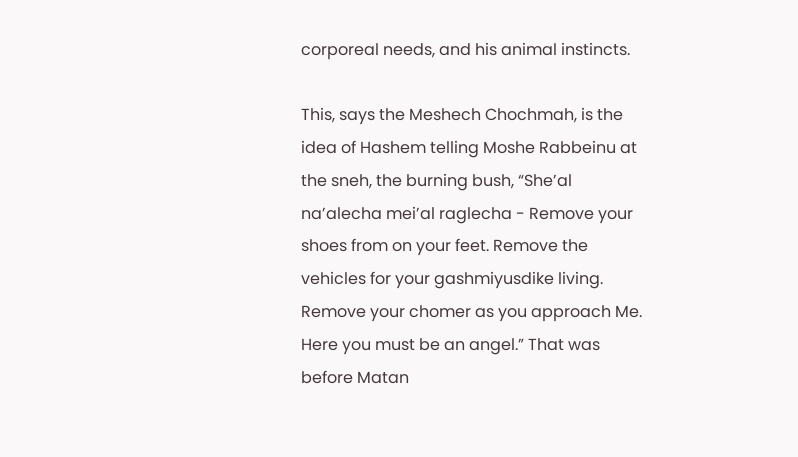corporeal needs, and his animal instincts.

This, says the Meshech Chochmah, is the idea of Hashem telling Moshe Rabbeinu at the sneh, the burning bush, “She’al na’alecha mei’al raglecha - Remove your shoes from on your feet. Remove the vehicles for your gashmiyusdike living. Remove your chomer as you approach Me. Here you must be an angel.” That was before Matan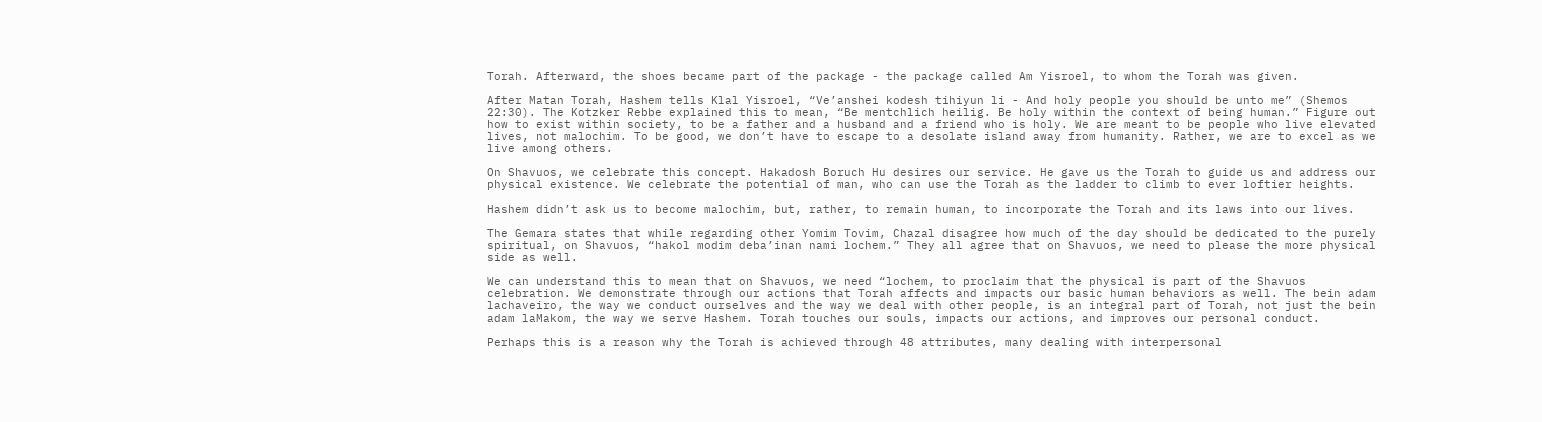Torah. Afterward, the shoes became part of the package - the package called Am Yisroel, to whom the Torah was given.

After Matan Torah, Hashem tells Klal Yisroel, “Ve’anshei kodesh tihiyun li - And holy people you should be unto me” (Shemos 22:30). The Kotzker Rebbe explained this to mean, “Be mentchlich heilig. Be holy within the context of being human.” Figure out how to exist within society, to be a father and a husband and a friend who is holy. We are meant to be people who live elevated lives, not malochim. To be good, we don’t have to escape to a desolate island away from humanity. Rather, we are to excel as we live among others.

On Shavuos, we celebrate this concept. Hakadosh Boruch Hu desires our service. He gave us the Torah to guide us and address our physical existence. We celebrate the potential of man, who can use the Torah as the ladder to climb to ever loftier heights.

Hashem didn’t ask us to become malochim, but, rather, to remain human, to incorporate the Torah and its laws into our lives.

The Gemara states that while regarding other Yomim Tovim, Chazal disagree how much of the day should be dedicated to the purely spiritual, on Shavuos, “hakol modim deba’inan nami lochem.” They all agree that on Shavuos, we need to please the more physical side as well.

We can understand this to mean that on Shavuos, we need “lochem, to proclaim that the physical is part of the Shavuos celebration. We demonstrate through our actions that Torah affects and impacts our basic human behaviors as well. The bein adam lachaveiro, the way we conduct ourselves and the way we deal with other people, is an integral part of Torah, not just the bein adam laMakom, the way we serve Hashem. Torah touches our souls, impacts our actions, and improves our personal conduct.

Perhaps this is a reason why the Torah is achieved through 48 attributes, many dealing with interpersonal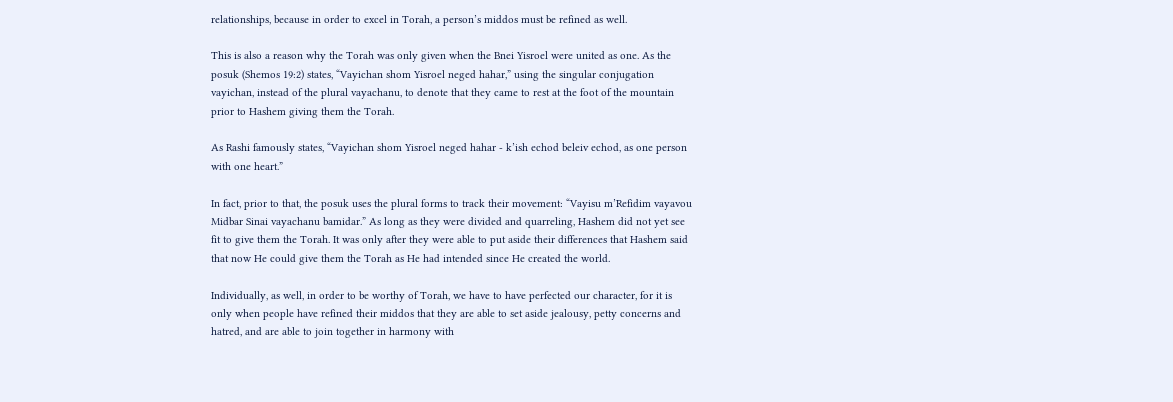relationships, because in order to excel in Torah, a person’s middos must be refined as well.

This is also a reason why the Torah was only given when the Bnei Yisroel were united as one. As the posuk (Shemos 19:2) states, “Vayichan shom Yisroel neged hahar,” using the singular conjugation vayichan, instead of the plural vayachanu, to denote that they came to rest at the foot of the mountain prior to Hashem giving them the Torah.

As Rashi famously states, “Vayichan shom Yisroel neged hahar - k’ish echod beleiv echod, as one person with one heart.”

In fact, prior to that, the posuk uses the plural forms to track their movement: “Vayisu m’Refidim vayavou Midbar Sinai vayachanu bamidar.” As long as they were divided and quarreling, Hashem did not yet see fit to give them the Torah. It was only after they were able to put aside their differences that Hashem said that now He could give them the Torah as He had intended since He created the world.

Individually, as well, in order to be worthy of Torah, we have to have perfected our character, for it is only when people have refined their middos that they are able to set aside jealousy, petty concerns and hatred, and are able to join together in harmony with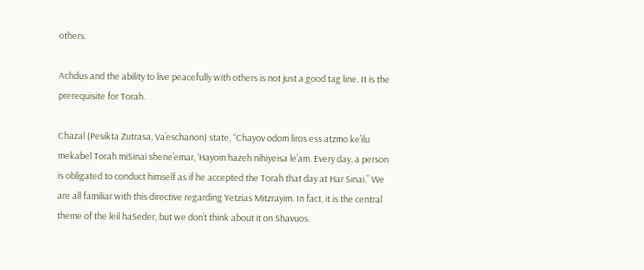others.

Achdus and the ability to live peacefully with others is not just a good tag line. It is the prerequisite for Torah.

Chazal (Pesikta Zutrasa, Va’eschanon) state, “Chayov odom liros ess atzmo ke’ilu mekabel Torah miSinai shene’emar, ‘Hayom hazeh nihiyeisa le’am. Every day, a person is obligated to conduct himself as if he accepted the Torah that day at Har Sinai.” We are all familiar with this directive regarding Yetzias Mitzrayim. In fact, it is the central theme of the leil haSeder, but we don’t think about it on Shavuos.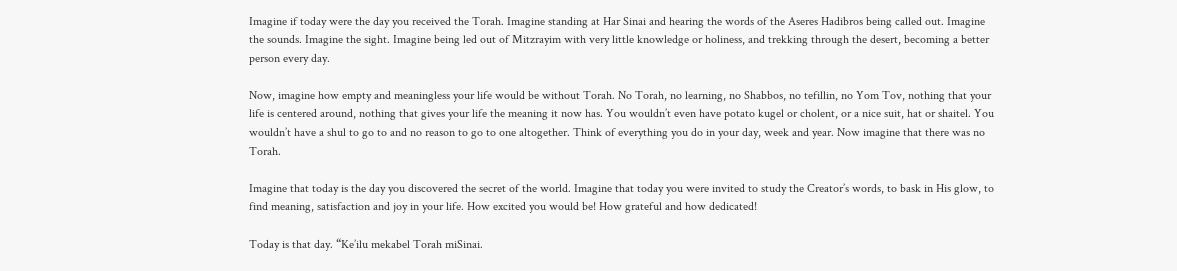Imagine if today were the day you received the Torah. Imagine standing at Har Sinai and hearing the words of the Aseres Hadibros being called out. Imagine the sounds. Imagine the sight. Imagine being led out of Mitzrayim with very little knowledge or holiness, and trekking through the desert, becoming a better person every day.

Now, imagine how empty and meaningless your life would be without Torah. No Torah, no learning, no Shabbos, no tefillin, no Yom Tov, nothing that your life is centered around, nothing that gives your life the meaning it now has. You wouldn’t even have potato kugel or cholent, or a nice suit, hat or shaitel. You wouldn’t have a shul to go to and no reason to go to one altogether. Think of everything you do in your day, week and year. Now imagine that there was no Torah.

Imagine that today is the day you discovered the secret of the world. Imagine that today you were invited to study the Creator’s words, to bask in His glow, to find meaning, satisfaction and joy in your life. How excited you would be! How grateful and how dedicated!

Today is that day. “Ke’ilu mekabel Torah miSinai.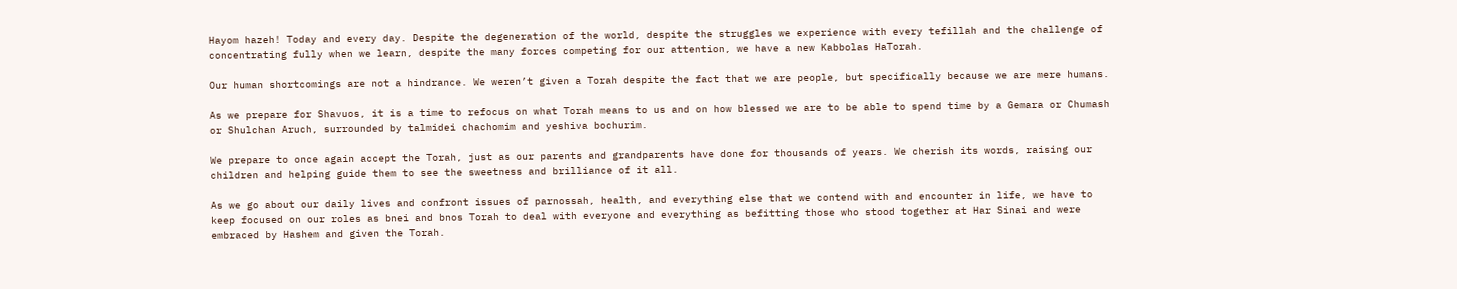Hayom hazeh! Today and every day. Despite the degeneration of the world, despite the struggles we experience with every tefillah and the challenge of concentrating fully when we learn, despite the many forces competing for our attention, we have a new Kabbolas HaTorah.

Our human shortcomings are not a hindrance. We weren’t given a Torah despite the fact that we are people, but specifically because we are mere humans.

As we prepare for Shavuos, it is a time to refocus on what Torah means to us and on how blessed we are to be able to spend time by a Gemara or Chumash or Shulchan Aruch, surrounded by talmidei chachomim and yeshiva bochurim.

We prepare to once again accept the Torah, just as our parents and grandparents have done for thousands of years. We cherish its words, raising our children and helping guide them to see the sweetness and brilliance of it all.

As we go about our daily lives and confront issues of parnossah, health, and everything else that we contend with and encounter in life, we have to keep focused on our roles as bnei and bnos Torah to deal with everyone and everything as befitting those who stood together at Har Sinai and were embraced by Hashem and given the Torah.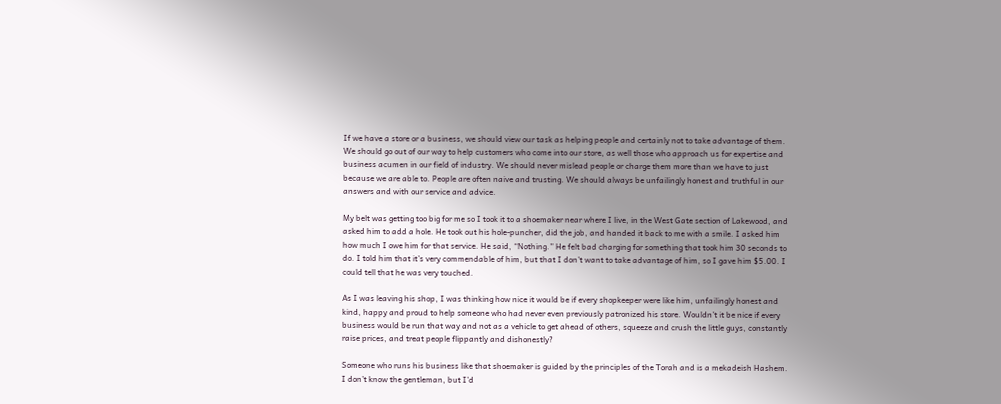If we have a store or a business, we should view our task as helping people and certainly not to take advantage of them. We should go out of our way to help customers who come into our store, as well those who approach us for expertise and business acumen in our field of industry. We should never mislead people or charge them more than we have to just because we are able to. People are often naive and trusting. We should always be unfailingly honest and truthful in our answers and with our service and advice.

My belt was getting too big for me so I took it to a shoemaker near where I live, in the West Gate section of Lakewood, and asked him to add a hole. He took out his hole-puncher, did the job, and handed it back to me with a smile. I asked him how much I owe him for that service. He said, “Nothing.” He felt bad charging for something that took him 30 seconds to do. I told him that it’s very commendable of him, but that I don’t want to take advantage of him, so I gave him $5.00. I could tell that he was very touched.

As I was leaving his shop, I was thinking how nice it would be if every shopkeeper were like him, unfailingly honest and kind, happy and proud to help someone who had never even previously patronized his store. Wouldn’t it be nice if every business would be run that way and not as a vehicle to get ahead of others, squeeze and crush the little guys, constantly raise prices, and treat people flippantly and dishonestly?

Someone who runs his business like that shoemaker is guided by the principles of the Torah and is a mekadeish Hashem. I don’t know the gentleman, but I’d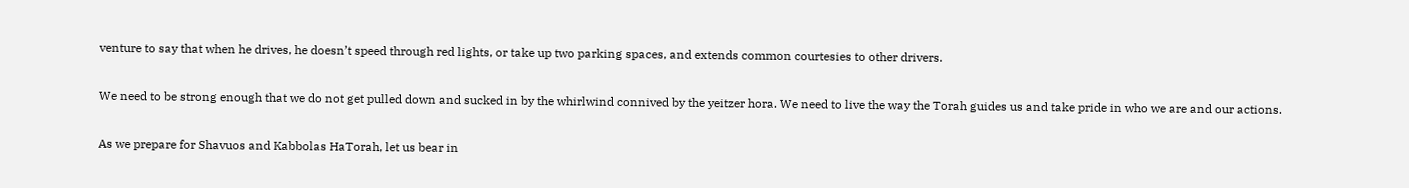venture to say that when he drives, he doesn’t speed through red lights, or take up two parking spaces, and extends common courtesies to other drivers.

We need to be strong enough that we do not get pulled down and sucked in by the whirlwind connived by the yeitzer hora. We need to live the way the Torah guides us and take pride in who we are and our actions.

As we prepare for Shavuos and Kabbolas HaTorah, let us bear in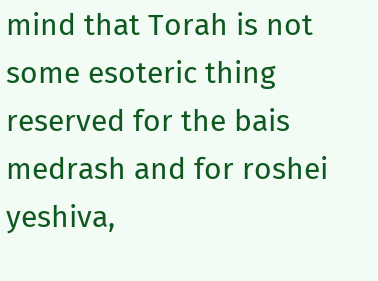mind that Torah is not some esoteric thing reserved for the bais medrash and for roshei yeshiva,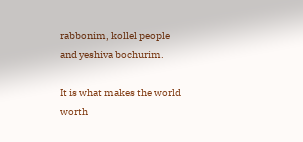rabbonim, kollel people and yeshiva bochurim.

It is what makes the world worth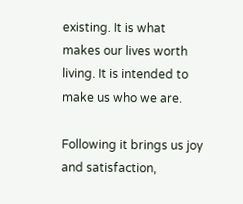existing. It is what makes our lives worth living. It is intended to make us who we are.

Following it brings us joy and satisfaction,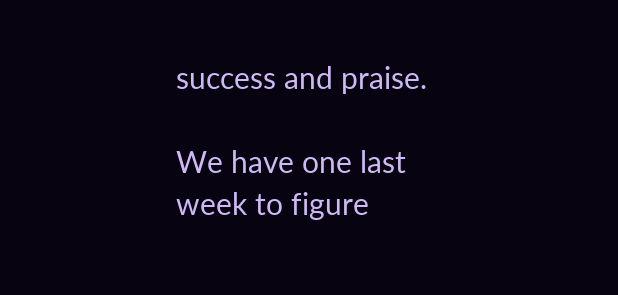success and praise.

We have one last week to figure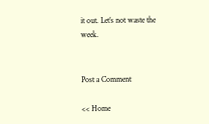it out. Let’s not waste the week.


Post a Comment

<< Home